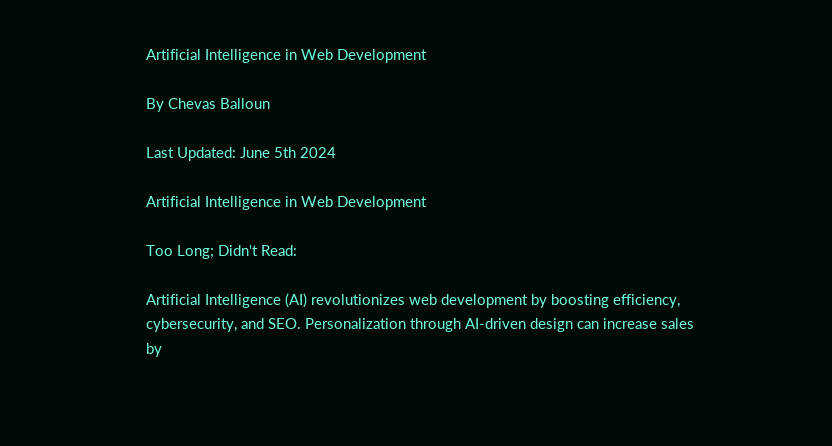Artificial Intelligence in Web Development

By Chevas Balloun

Last Updated: June 5th 2024

Artificial Intelligence in Web Development

Too Long; Didn't Read:

Artificial Intelligence (AI) revolutionizes web development by boosting efficiency, cybersecurity, and SEO. Personalization through AI-driven design can increase sales by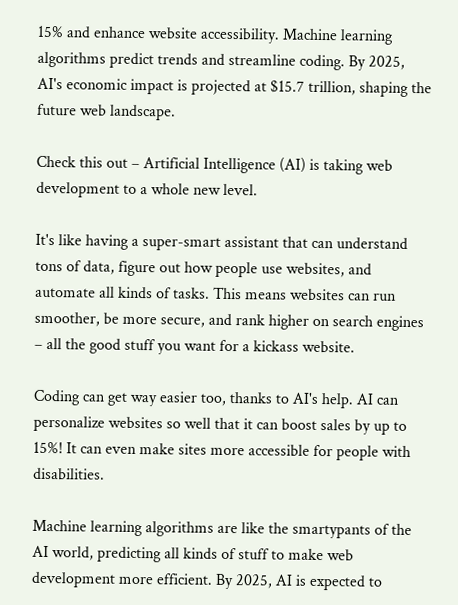15% and enhance website accessibility. Machine learning algorithms predict trends and streamline coding. By 2025, AI's economic impact is projected at $15.7 trillion, shaping the future web landscape.

Check this out – Artificial Intelligence (AI) is taking web development to a whole new level.

It's like having a super-smart assistant that can understand tons of data, figure out how people use websites, and automate all kinds of tasks. This means websites can run smoother, be more secure, and rank higher on search engines – all the good stuff you want for a kickass website.

Coding can get way easier too, thanks to AI's help. AI can personalize websites so well that it can boost sales by up to 15%! It can even make sites more accessible for people with disabilities.

Machine learning algorithms are like the smartypants of the AI world, predicting all kinds of stuff to make web development more efficient. By 2025, AI is expected to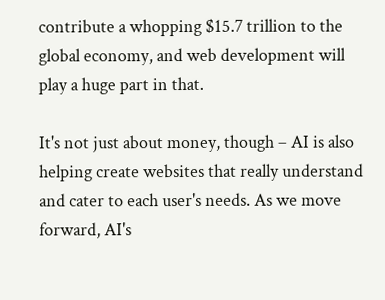contribute a whopping $15.7 trillion to the global economy, and web development will play a huge part in that.

It's not just about money, though – AI is also helping create websites that really understand and cater to each user's needs. As we move forward, AI's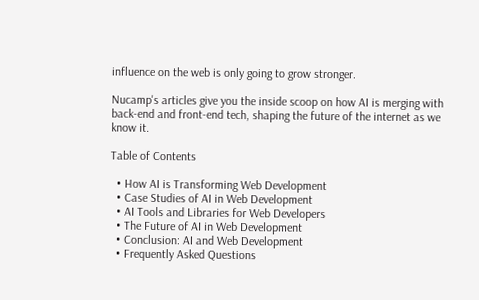influence on the web is only going to grow stronger.

Nucamp's articles give you the inside scoop on how AI is merging with back-end and front-end tech, shaping the future of the internet as we know it.

Table of Contents

  • How AI is Transforming Web Development
  • Case Studies of AI in Web Development
  • AI Tools and Libraries for Web Developers
  • The Future of AI in Web Development
  • Conclusion: AI and Web Development
  • Frequently Asked Questions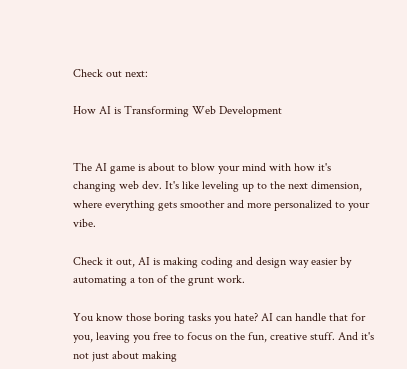Check out next:

How AI is Transforming Web Development


The AI game is about to blow your mind with how it's changing web dev. It's like leveling up to the next dimension, where everything gets smoother and more personalized to your vibe.

Check it out, AI is making coding and design way easier by automating a ton of the grunt work.

You know those boring tasks you hate? AI can handle that for you, leaving you free to focus on the fun, creative stuff. And it's not just about making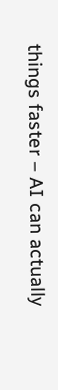things faster – AI can actually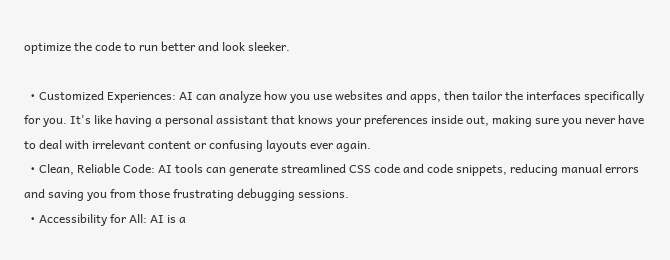optimize the code to run better and look sleeker.

  • Customized Experiences: AI can analyze how you use websites and apps, then tailor the interfaces specifically for you. It's like having a personal assistant that knows your preferences inside out, making sure you never have to deal with irrelevant content or confusing layouts ever again.
  • Clean, Reliable Code: AI tools can generate streamlined CSS code and code snippets, reducing manual errors and saving you from those frustrating debugging sessions.
  • Accessibility for All: AI is a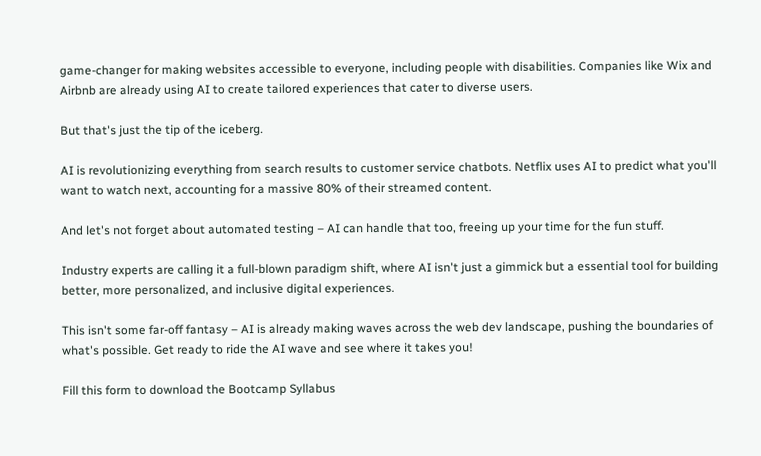game-changer for making websites accessible to everyone, including people with disabilities. Companies like Wix and Airbnb are already using AI to create tailored experiences that cater to diverse users.

But that's just the tip of the iceberg.

AI is revolutionizing everything from search results to customer service chatbots. Netflix uses AI to predict what you'll want to watch next, accounting for a massive 80% of their streamed content.

And let's not forget about automated testing – AI can handle that too, freeing up your time for the fun stuff.

Industry experts are calling it a full-blown paradigm shift, where AI isn't just a gimmick but a essential tool for building better, more personalized, and inclusive digital experiences.

This isn't some far-off fantasy – AI is already making waves across the web dev landscape, pushing the boundaries of what's possible. Get ready to ride the AI wave and see where it takes you!

Fill this form to download the Bootcamp Syllabus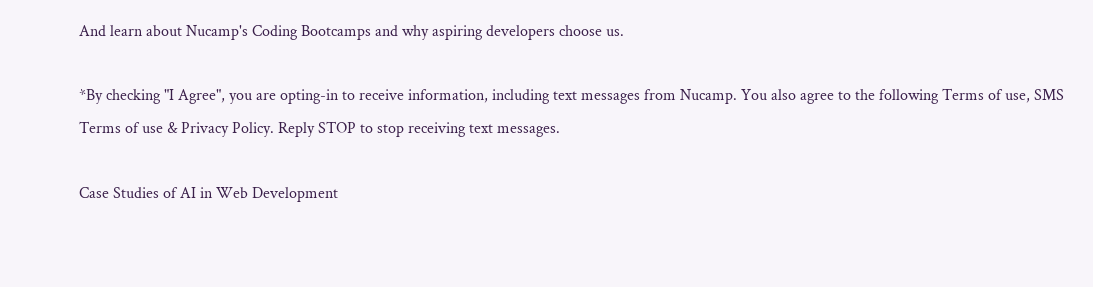And learn about Nucamp's Coding Bootcamps and why aspiring developers choose us.

*By checking "I Agree", you are opting-in to receive information, including text messages from Nucamp. You also agree to the following Terms of use, SMS Terms of use & Privacy Policy. Reply STOP to stop receiving text messages.

Case Studies of AI in Web Development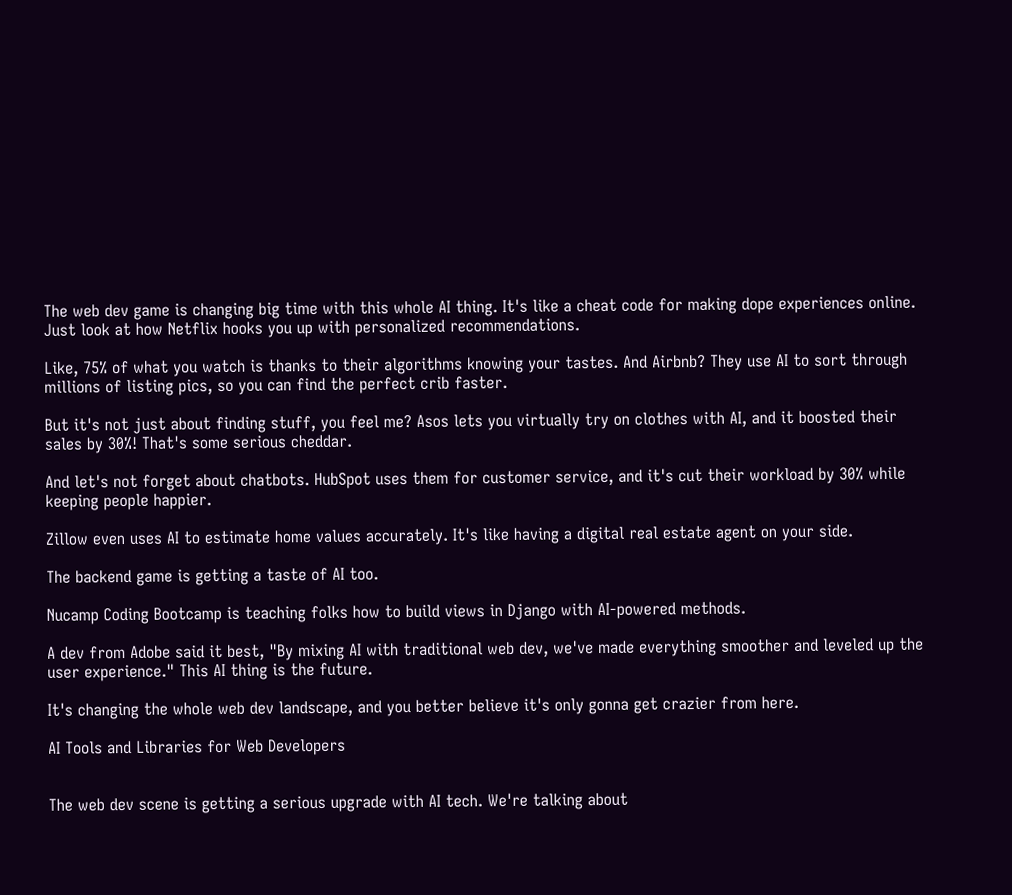The web dev game is changing big time with this whole AI thing. It's like a cheat code for making dope experiences online. Just look at how Netflix hooks you up with personalized recommendations.

Like, 75% of what you watch is thanks to their algorithms knowing your tastes. And Airbnb? They use AI to sort through millions of listing pics, so you can find the perfect crib faster.

But it's not just about finding stuff, you feel me? Asos lets you virtually try on clothes with AI, and it boosted their sales by 30%! That's some serious cheddar.

And let's not forget about chatbots. HubSpot uses them for customer service, and it's cut their workload by 30% while keeping people happier.

Zillow even uses AI to estimate home values accurately. It's like having a digital real estate agent on your side.

The backend game is getting a taste of AI too.

Nucamp Coding Bootcamp is teaching folks how to build views in Django with AI-powered methods.

A dev from Adobe said it best, "By mixing AI with traditional web dev, we've made everything smoother and leveled up the user experience." This AI thing is the future.

It's changing the whole web dev landscape, and you better believe it's only gonna get crazier from here.

AI Tools and Libraries for Web Developers


The web dev scene is getting a serious upgrade with AI tech. We're talking about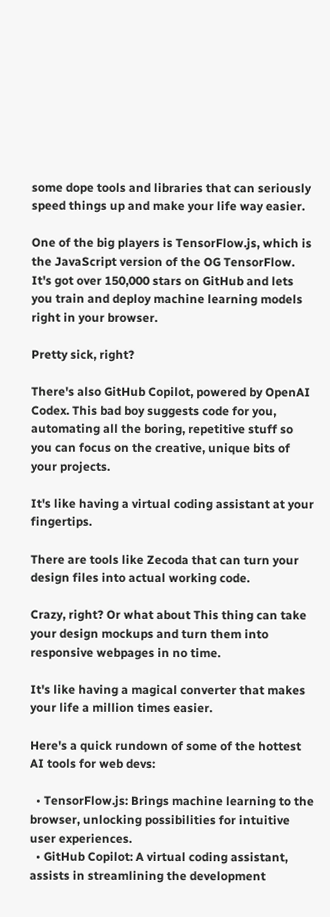some dope tools and libraries that can seriously speed things up and make your life way easier.

One of the big players is TensorFlow.js, which is the JavaScript version of the OG TensorFlow. It's got over 150,000 stars on GitHub and lets you train and deploy machine learning models right in your browser.

Pretty sick, right?

There's also GitHub Copilot, powered by OpenAI Codex. This bad boy suggests code for you, automating all the boring, repetitive stuff so you can focus on the creative, unique bits of your projects.

It's like having a virtual coding assistant at your fingertips.

There are tools like Zecoda that can turn your design files into actual working code.

Crazy, right? Or what about This thing can take your design mockups and turn them into responsive webpages in no time.

It's like having a magical converter that makes your life a million times easier.

Here's a quick rundown of some of the hottest AI tools for web devs:

  • TensorFlow.js: Brings machine learning to the browser, unlocking possibilities for intuitive user experiences.
  • GitHub Copilot: A virtual coding assistant, assists in streamlining the development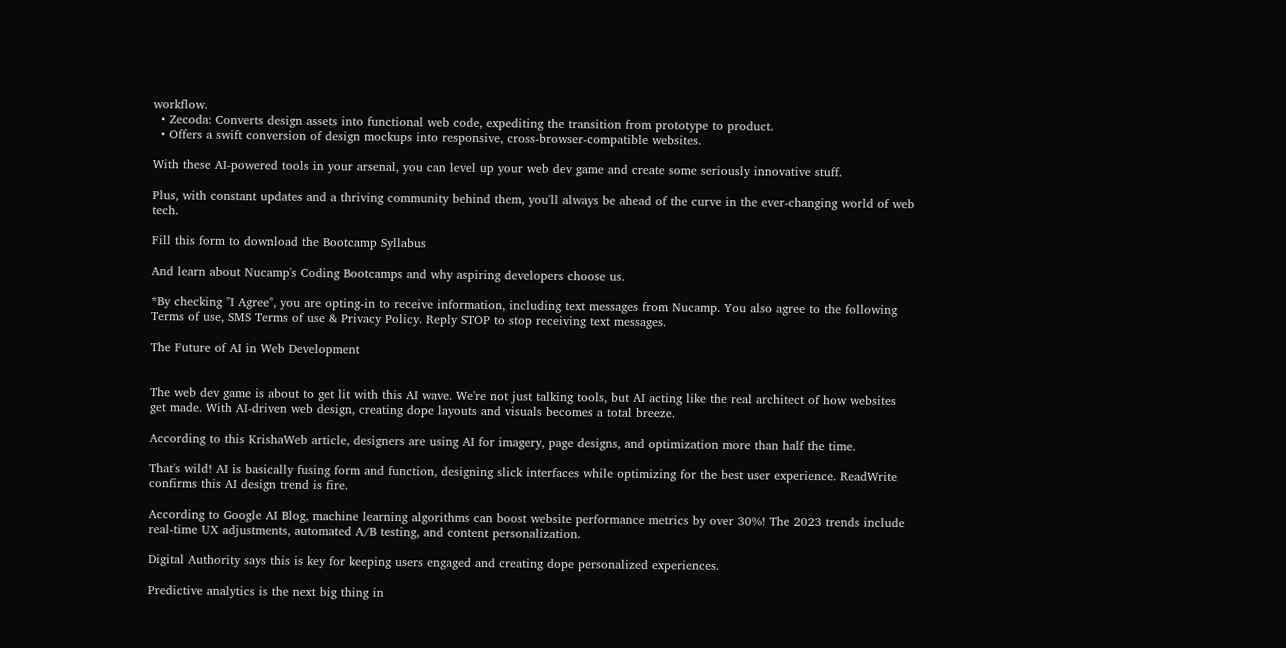workflow.
  • Zecoda: Converts design assets into functional web code, expediting the transition from prototype to product.
  • Offers a swift conversion of design mockups into responsive, cross-browser-compatible websites.

With these AI-powered tools in your arsenal, you can level up your web dev game and create some seriously innovative stuff.

Plus, with constant updates and a thriving community behind them, you'll always be ahead of the curve in the ever-changing world of web tech.

Fill this form to download the Bootcamp Syllabus

And learn about Nucamp's Coding Bootcamps and why aspiring developers choose us.

*By checking "I Agree", you are opting-in to receive information, including text messages from Nucamp. You also agree to the following Terms of use, SMS Terms of use & Privacy Policy. Reply STOP to stop receiving text messages.

The Future of AI in Web Development


The web dev game is about to get lit with this AI wave. We're not just talking tools, but AI acting like the real architect of how websites get made. With AI-driven web design, creating dope layouts and visuals becomes a total breeze.

According to this KrishaWeb article, designers are using AI for imagery, page designs, and optimization more than half the time.

That's wild! AI is basically fusing form and function, designing slick interfaces while optimizing for the best user experience. ReadWrite confirms this AI design trend is fire.

According to Google AI Blog, machine learning algorithms can boost website performance metrics by over 30%! The 2023 trends include real-time UX adjustments, automated A/B testing, and content personalization.

Digital Authority says this is key for keeping users engaged and creating dope personalized experiences.

Predictive analytics is the next big thing in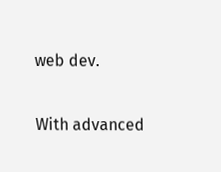web dev.

With advanced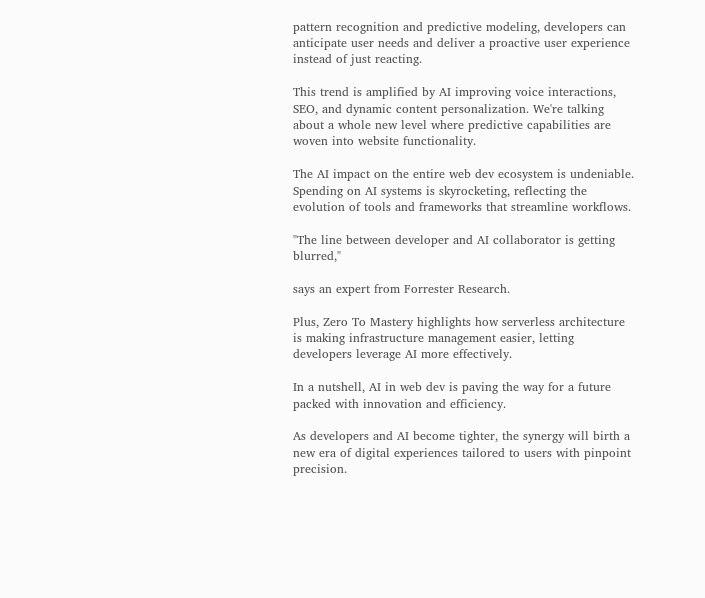pattern recognition and predictive modeling, developers can anticipate user needs and deliver a proactive user experience instead of just reacting.

This trend is amplified by AI improving voice interactions, SEO, and dynamic content personalization. We're talking about a whole new level where predictive capabilities are woven into website functionality.

The AI impact on the entire web dev ecosystem is undeniable. Spending on AI systems is skyrocketing, reflecting the evolution of tools and frameworks that streamline workflows.

"The line between developer and AI collaborator is getting blurred,"

says an expert from Forrester Research.

Plus, Zero To Mastery highlights how serverless architecture is making infrastructure management easier, letting developers leverage AI more effectively.

In a nutshell, AI in web dev is paving the way for a future packed with innovation and efficiency.

As developers and AI become tighter, the synergy will birth a new era of digital experiences tailored to users with pinpoint precision.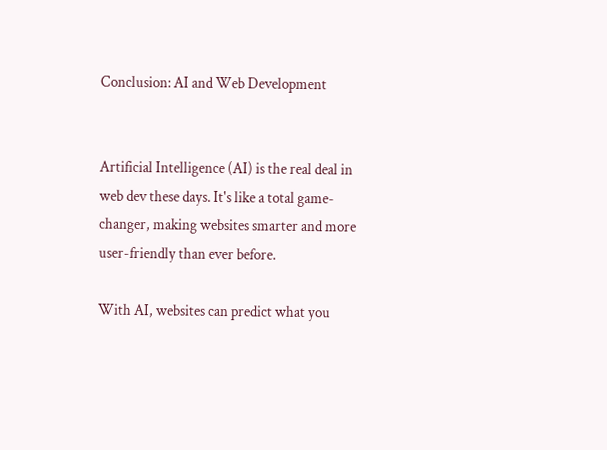Conclusion: AI and Web Development


Artificial Intelligence (AI) is the real deal in web dev these days. It's like a total game-changer, making websites smarter and more user-friendly than ever before.

With AI, websites can predict what you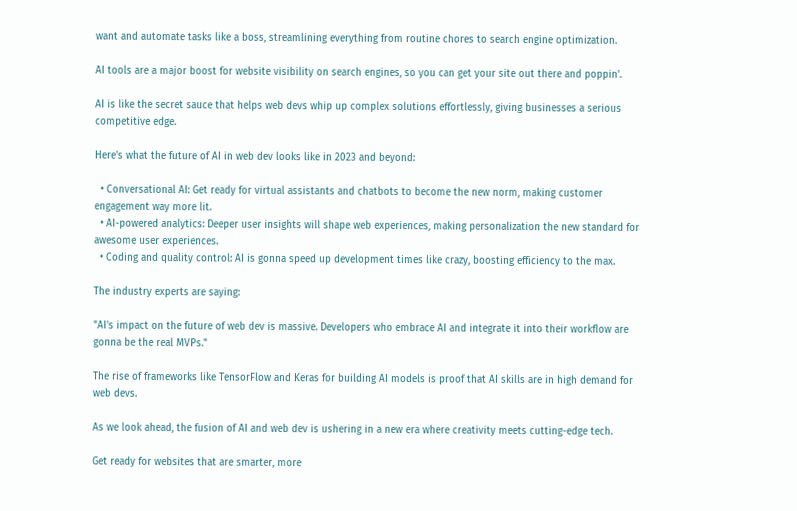want and automate tasks like a boss, streamlining everything from routine chores to search engine optimization.

AI tools are a major boost for website visibility on search engines, so you can get your site out there and poppin'.

AI is like the secret sauce that helps web devs whip up complex solutions effortlessly, giving businesses a serious competitive edge.

Here's what the future of AI in web dev looks like in 2023 and beyond:

  • Conversational AI: Get ready for virtual assistants and chatbots to become the new norm, making customer engagement way more lit.
  • AI-powered analytics: Deeper user insights will shape web experiences, making personalization the new standard for awesome user experiences.
  • Coding and quality control: AI is gonna speed up development times like crazy, boosting efficiency to the max.

The industry experts are saying:

"AI's impact on the future of web dev is massive. Developers who embrace AI and integrate it into their workflow are gonna be the real MVPs."

The rise of frameworks like TensorFlow and Keras for building AI models is proof that AI skills are in high demand for web devs.

As we look ahead, the fusion of AI and web dev is ushering in a new era where creativity meets cutting-edge tech.

Get ready for websites that are smarter, more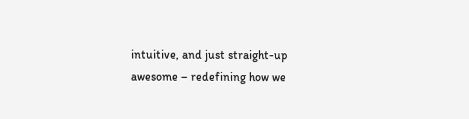intuitive, and just straight-up awesome – redefining how we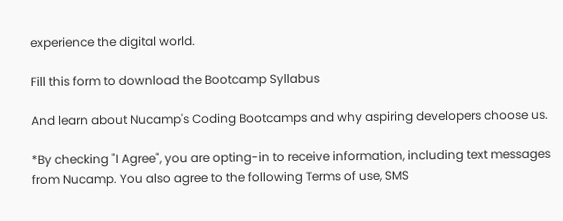experience the digital world.

Fill this form to download the Bootcamp Syllabus

And learn about Nucamp's Coding Bootcamps and why aspiring developers choose us.

*By checking "I Agree", you are opting-in to receive information, including text messages from Nucamp. You also agree to the following Terms of use, SMS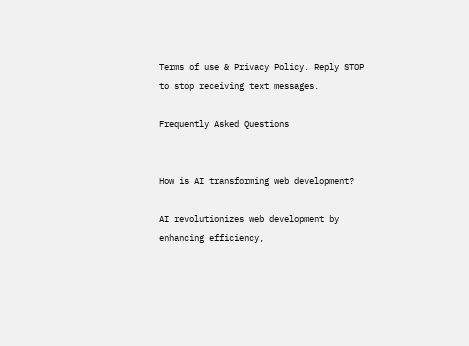Terms of use & Privacy Policy. Reply STOP to stop receiving text messages.

Frequently Asked Questions


How is AI transforming web development?

AI revolutionizes web development by enhancing efficiency,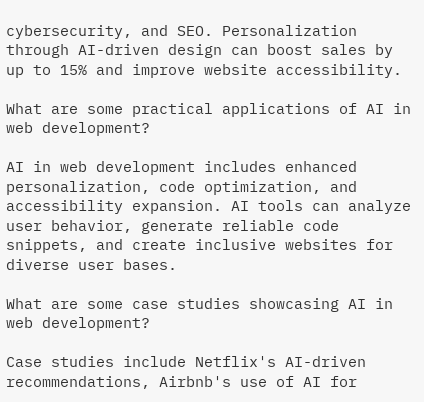cybersecurity, and SEO. Personalization through AI-driven design can boost sales by up to 15% and improve website accessibility.

What are some practical applications of AI in web development?

AI in web development includes enhanced personalization, code optimization, and accessibility expansion. AI tools can analyze user behavior, generate reliable code snippets, and create inclusive websites for diverse user bases.

What are some case studies showcasing AI in web development?

Case studies include Netflix's AI-driven recommendations, Airbnb's use of AI for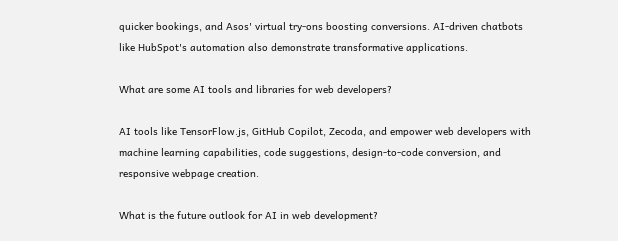quicker bookings, and Asos' virtual try-ons boosting conversions. AI-driven chatbots like HubSpot's automation also demonstrate transformative applications.

What are some AI tools and libraries for web developers?

AI tools like TensorFlow.js, GitHub Copilot, Zecoda, and empower web developers with machine learning capabilities, code suggestions, design-to-code conversion, and responsive webpage creation.

What is the future outlook for AI in web development?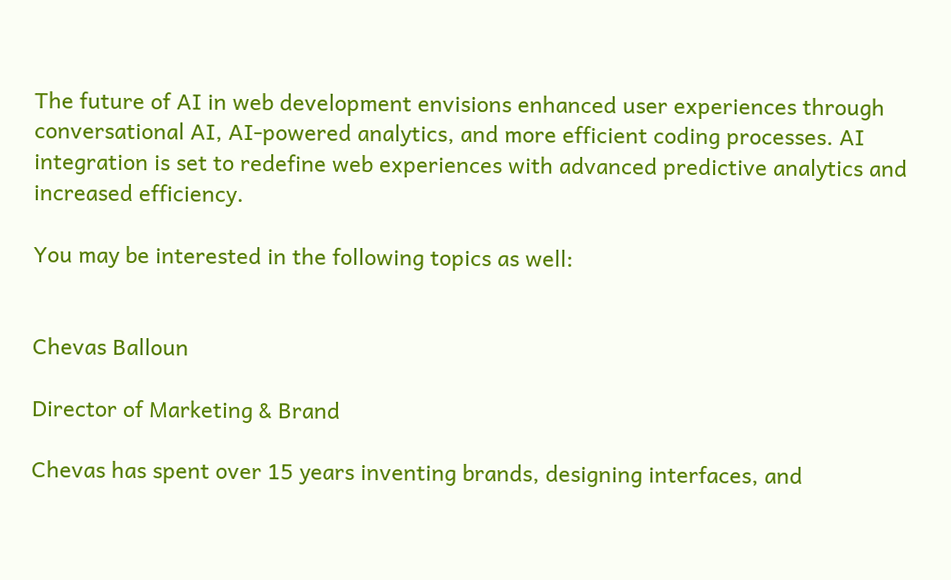The future of AI in web development envisions enhanced user experiences through conversational AI, AI-powered analytics, and more efficient coding processes. AI integration is set to redefine web experiences with advanced predictive analytics and increased efficiency.

You may be interested in the following topics as well:


Chevas Balloun

Director of Marketing & Brand

Chevas has spent over 15 years inventing brands, designing interfaces, and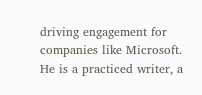driving engagement for companies like Microsoft. He is a practiced writer, a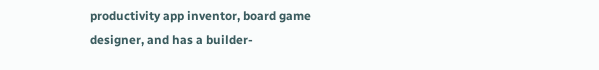productivity app inventor, board game designer, and has a builder-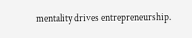mentality drives entrepreneurship.